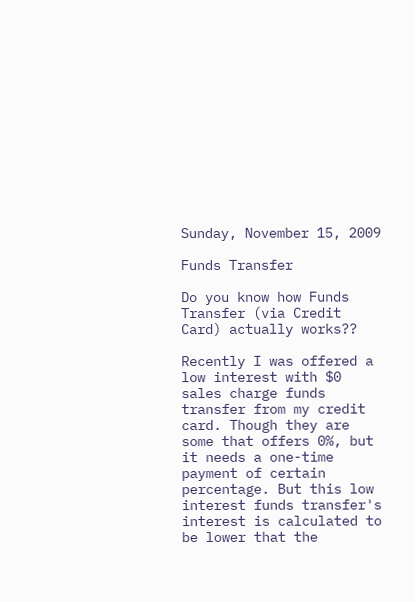Sunday, November 15, 2009

Funds Transfer

Do you know how Funds Transfer (via Credit Card) actually works??

Recently I was offered a low interest with $0 sales charge funds transfer from my credit card. Though they are some that offers 0%, but it needs a one-time payment of certain percentage. But this low interest funds transfer's interest is calculated to be lower that the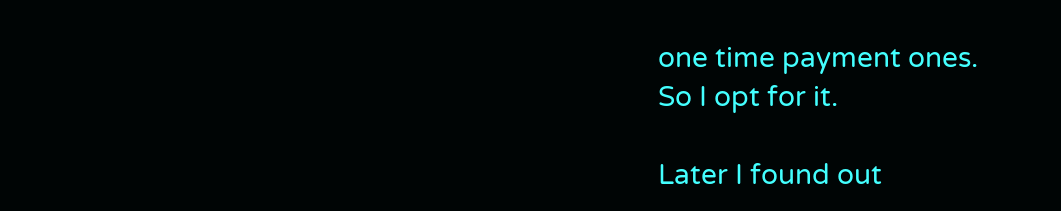one time payment ones.
So I opt for it.

Later I found out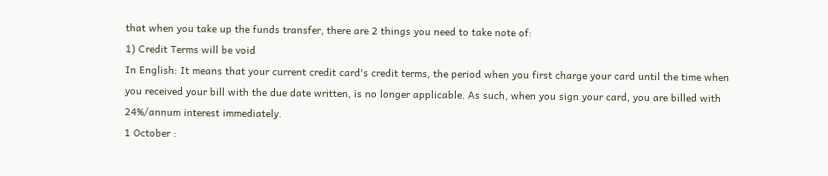that when you take up the funds transfer, there are 2 things you need to take note of:
1) Credit Terms will be void
In English: It means that your current credit card's credit terms, the period when you first charge your card until the time when you received your bill with the due date written, is no longer applicable. As such, when you sign your card, you are billed with 24%/annum interest immediately.
1 October :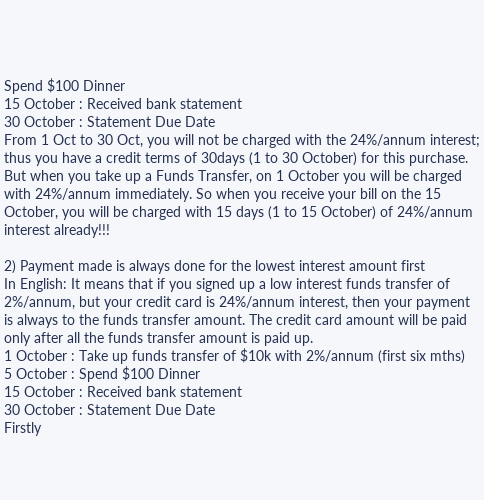Spend $100 Dinner
15 October : Received bank statement
30 October : Statement Due Date
From 1 Oct to 30 Oct, you will not be charged with the 24%/annum interest; thus you have a credit terms of 30days (1 to 30 October) for this purchase.
But when you take up a Funds Transfer, on 1 October you will be charged with 24%/annum immediately. So when you receive your bill on the 15 October, you will be charged with 15 days (1 to 15 October) of 24%/annum interest already!!!

2) Payment made is always done for the lowest interest amount first
In English: It means that if you signed up a low interest funds transfer of 2%/annum, but your credit card is 24%/annum interest, then your payment is always to the funds transfer amount. The credit card amount will be paid only after all the funds transfer amount is paid up.
1 October : Take up funds transfer of $10k with 2%/annum (first six mths)
5 October : Spend $100 Dinner
15 October : Received bank statement
30 October : Statement Due Date
Firstly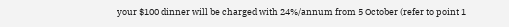your $100 dinner will be charged with 24%/annum from 5 October (refer to point 1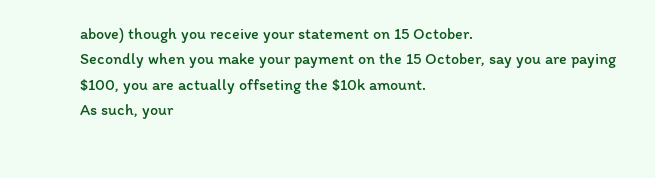above) though you receive your statement on 15 October.
Secondly when you make your payment on the 15 October, say you are paying $100, you are actually offseting the $10k amount.
As such, your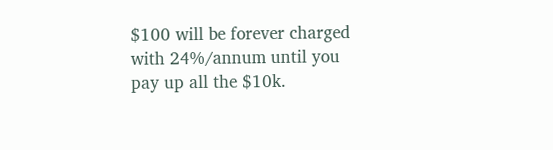$100 will be forever charged with 24%/annum until you pay up all the $10k.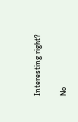Interesting right?

No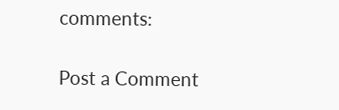comments:

Post a Comment